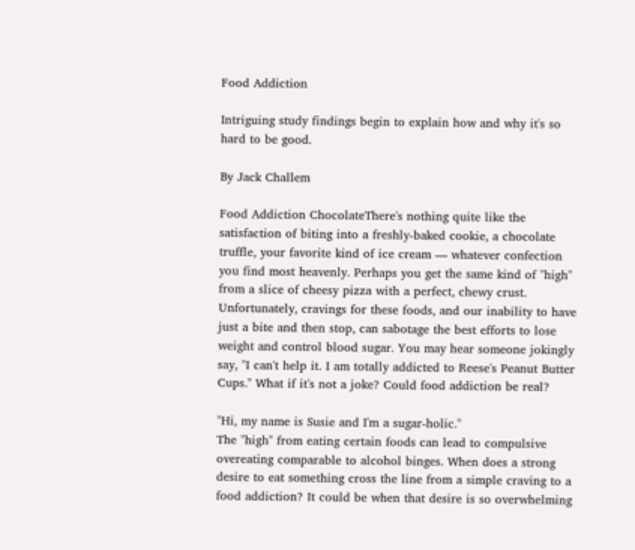Food Addiction

Intriguing study findings begin to explain how and why it's so hard to be good.

By Jack Challem

Food Addiction ChocolateThere's nothing quite like the satisfaction of biting into a freshly-baked cookie, a chocolate truffle, your favorite kind of ice cream — whatever confection you find most heavenly. Perhaps you get the same kind of "high" from a slice of cheesy pizza with a perfect, chewy crust. Unfortunately, cravings for these foods, and our inability to have just a bite and then stop, can sabotage the best efforts to lose weight and control blood sugar. You may hear someone jokingly say, "I can't help it. I am totally addicted to Reese's Peanut Butter Cups." What if it's not a joke? Could food addiction be real?

"Hi, my name is Susie and I'm a sugar-holic."
The "high" from eating certain foods can lead to compulsive overeating comparable to alcohol binges. When does a strong desire to eat something cross the line from a simple craving to a food addiction? It could be when that desire is so overwhelming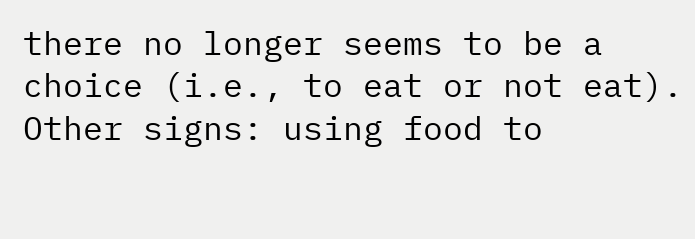there no longer seems to be a choice (i.e., to eat or not eat). Other signs: using food to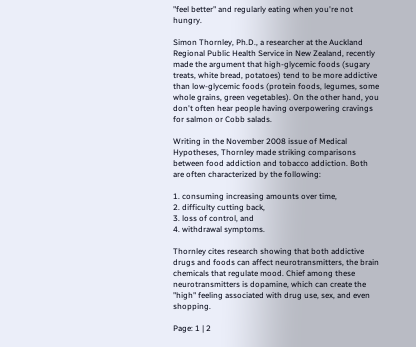"feel better" and regularly eating when you're not hungry.

Simon Thornley, Ph.D., a researcher at the Auckland Regional Public Health Service in New Zealand, recently made the argument that high-glycemic foods (sugary treats, white bread, potatoes) tend to be more addictive than low-glycemic foods (protein foods, legumes, some whole grains, green vegetables). On the other hand, you don't often hear people having overpowering cravings for salmon or Cobb salads.

Writing in the November 2008 issue of Medical Hypotheses, Thornley made striking comparisons between food addiction and tobacco addiction. Both are often characterized by the following:

1. consuming increasing amounts over time,
2. difficulty cutting back,
3. loss of control, and
4. withdrawal symptoms.

Thornley cites research showing that both addictive drugs and foods can affect neurotransmitters, the brain chemicals that regulate mood. Chief among these neurotransmitters is dopamine, which can create the "high" feeling associated with drug use, sex, and even shopping.

Page: 1 | 2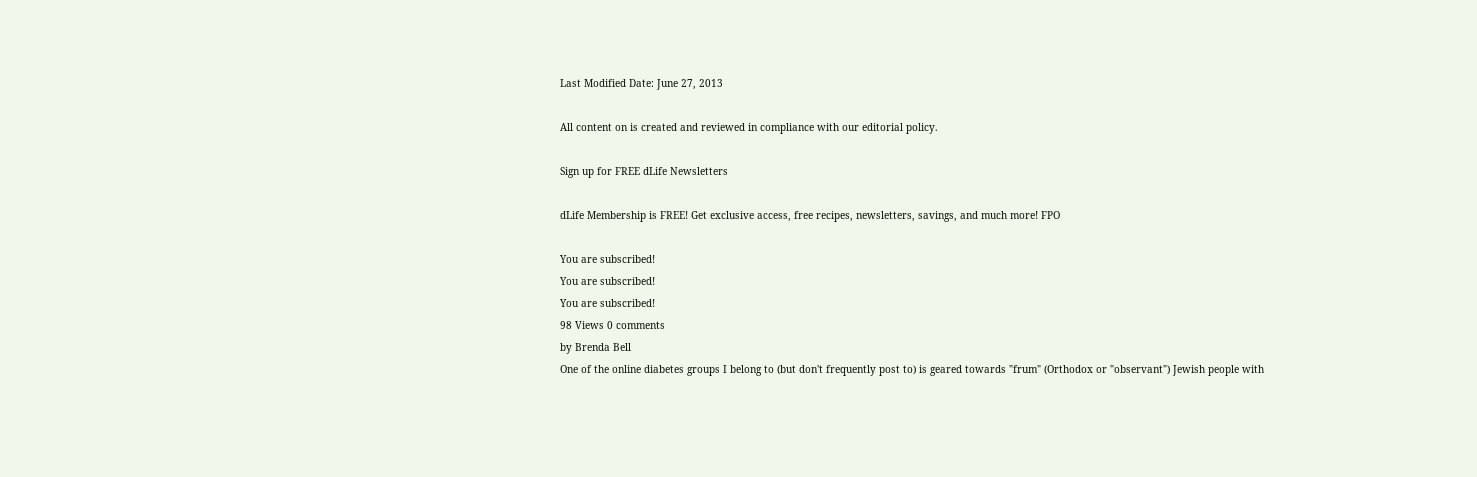Last Modified Date: June 27, 2013

All content on is created and reviewed in compliance with our editorial policy.

Sign up for FREE dLife Newsletters

dLife Membership is FREE! Get exclusive access, free recipes, newsletters, savings, and much more! FPO

You are subscribed!
You are subscribed!
You are subscribed!
98 Views 0 comments
by Brenda Bell
One of the online diabetes groups I belong to (but don't frequently post to) is geared towards "frum" (Orthodox or "observant") Jewish people with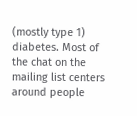(mostly type 1) diabetes. Most of the chat on the mailing list centers around people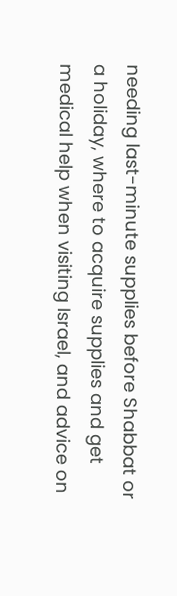needing last-minute supplies before Shabbat or a holiday, where to acquire supplies and get medical help when visiting Israel, and advice on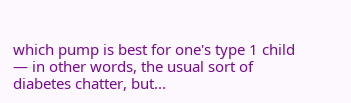which pump is best for one's type 1 child — in other words, the usual sort of diabetes chatter, but...